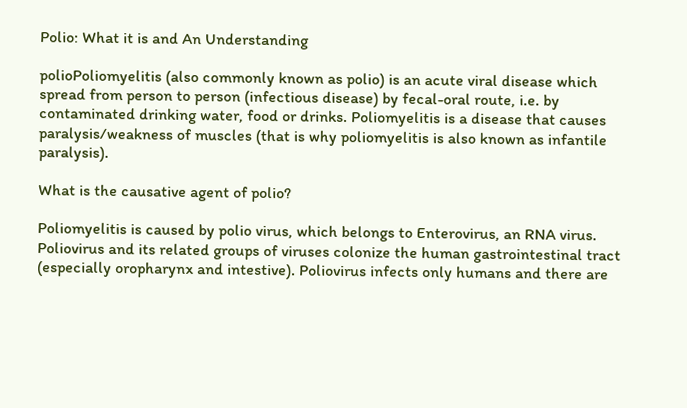Polio: What it is and An Understanding

polioPoliomyelitis (also commonly known as polio) is an acute viral disease which spread from person to person (infectious disease) by fecal-oral route, i.e. by contaminated drinking water, food or drinks. Poliomyelitis is a disease that causes paralysis/weakness of muscles (that is why poliomyelitis is also known as infantile paralysis).

What is the causative agent of polio?

Poliomyelitis is caused by polio virus, which belongs to Enterovirus, an RNA virus. Poliovirus and its related groups of viruses colonize the human gastrointestinal tract (especially oropharynx and intestive). Poliovirus infects only humans and there are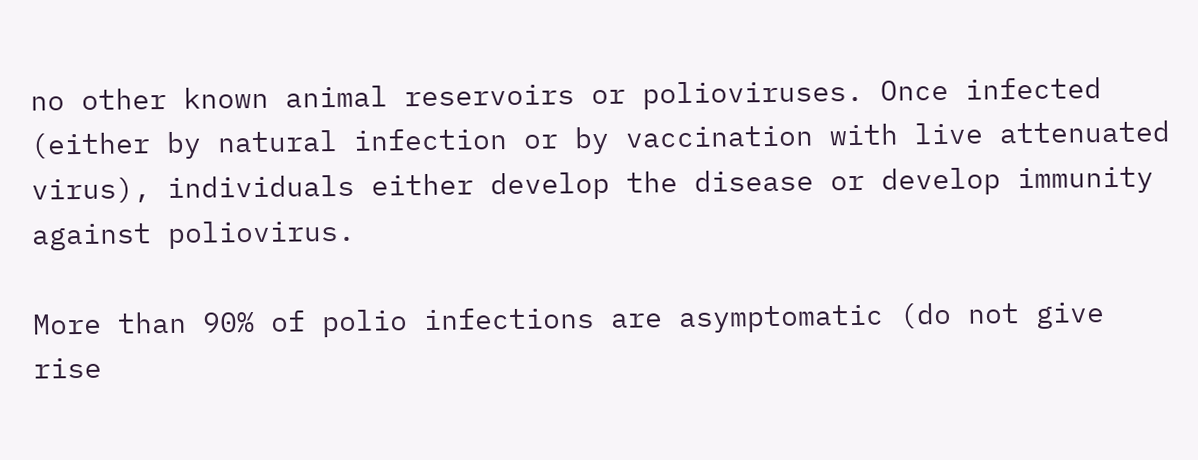no other known animal reservoirs or polioviruses. Once infected (either by natural infection or by vaccination with live attenuated virus), individuals either develop the disease or develop immunity against poliovirus.

More than 90% of polio infections are asymptomatic (do not give rise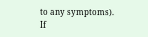to any symptoms). If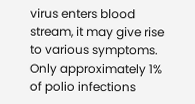virus enters blood stream, it may give rise to various symptoms. Only approximately 1% of polio infections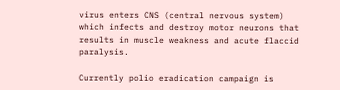virus enters CNS (central nervous system) which infects and destroy motor neurons that results in muscle weakness and acute flaccid paralysis.

Currently polio eradication campaign is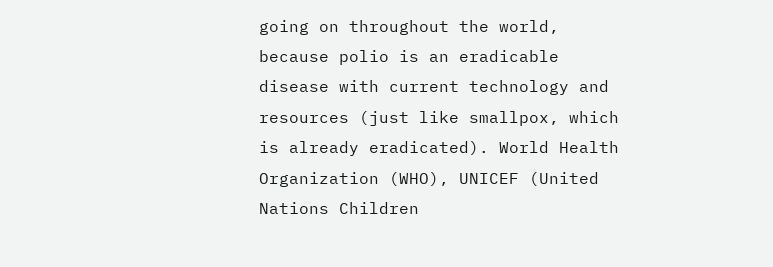going on throughout the world, because polio is an eradicable disease with current technology and resources (just like smallpox, which is already eradicated). World Health Organization (WHO), UNICEF (United Nations Children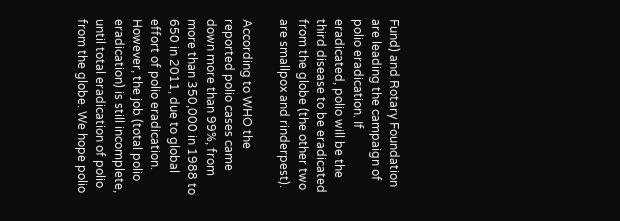Fund) and Rotary Foundation are leading the campaign of polio eradication. If eradicated, polio will be the third disease to be eradicated from the globe (the other two are smallpox and rinderpest).

According to WHO the reported polio cases came down more than 99%, from more than 350,000 in 1988 to 650 in 2011, due to global effort of polio eradication. However, the job (total polio eradication) is still incomplete, until total eradication of polio from the globe. We hope polio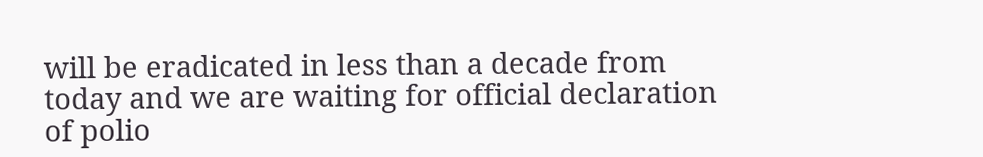will be eradicated in less than a decade from today and we are waiting for official declaration of polio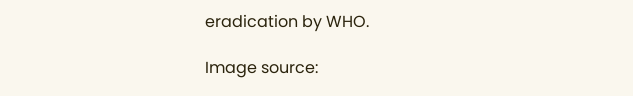eradication by WHO.

Image source: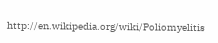http://en.wikipedia.org/wiki/Poliomyelitis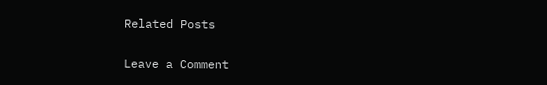Related Posts

Leave a Comment